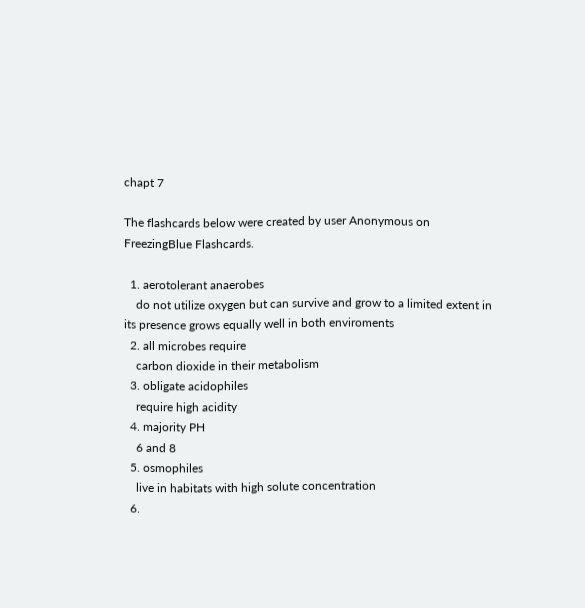chapt 7

The flashcards below were created by user Anonymous on FreezingBlue Flashcards.

  1. aerotolerant anaerobes
    do not utilize oxygen but can survive and grow to a limited extent in its presence grows equally well in both enviroments
  2. all microbes require
    carbon dioxide in their metabolism
  3. obligate acidophiles
    require high acidity
  4. majority PH
    6 and 8
  5. osmophiles
    live in habitats with high solute concentration
  6.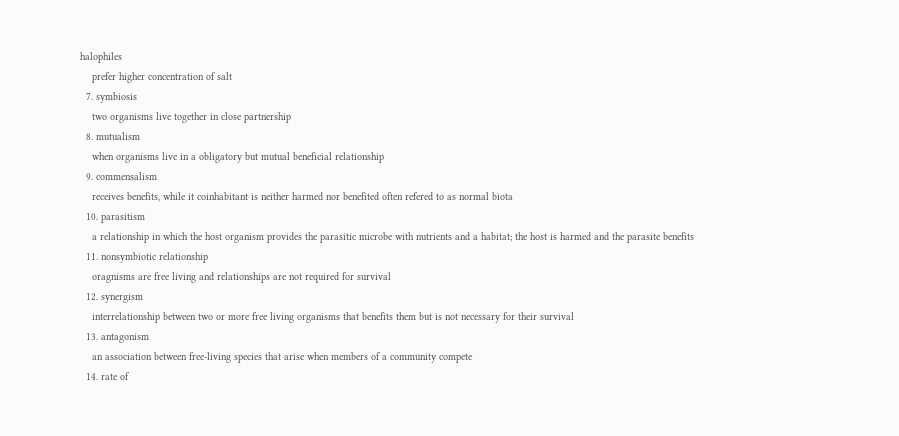halophiles
    prefer higher concentration of salt
  7. symbiosis
    two organisms live together in close partnership
  8. mutualism
    when organisms live in a obligatory but mutual beneficial relationship
  9. commensalism
    receives benefits, while it coinhabitant is neither harmed nor benefited often refered to as normal biota
  10. parasitism
    a relationship in which the host organism provides the parasitic microbe with nutrients and a habitat; the host is harmed and the parasite benefits
  11. nonsymbiotic relationship
    oragnisms are free living and relationships are not required for survival
  12. synergism
    interrelationship between two or more free living organisms that benefits them but is not necessary for their survival
  13. antagonism
    an association between free-living species that arise when members of a community compete
  14. rate of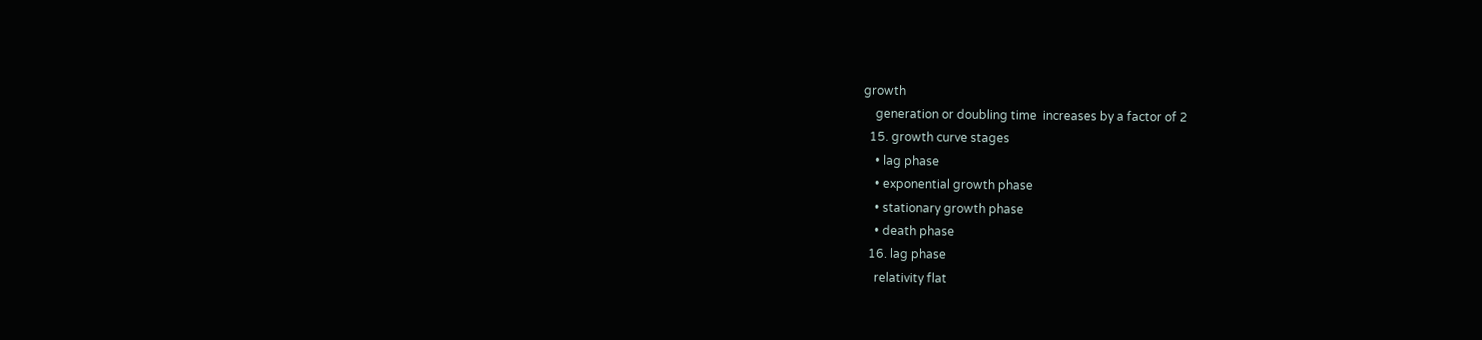growth
    generation or doubling time  increases by a factor of 2
  15. growth curve stages
    • lag phase
    • exponential growth phase
    • stationary growth phase
    • death phase
  16. lag phase
    relativity flat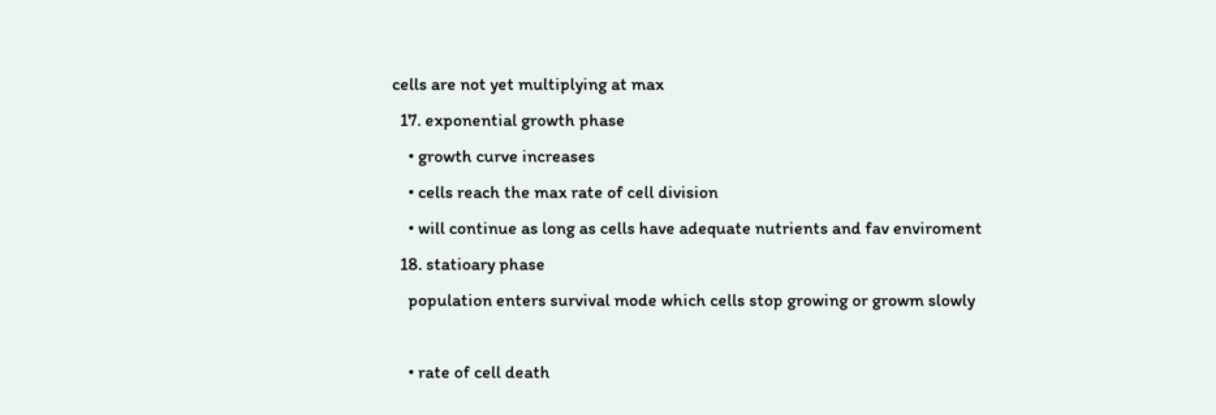cells are not yet multiplying at max
  17. exponential growth phase
    • growth curve increases
    • cells reach the max rate of cell division
    • will continue as long as cells have adequate nutrients and fav enviroment
  18. statioary phase
    population enters survival mode which cells stop growing or growm slowly

    • rate of cell death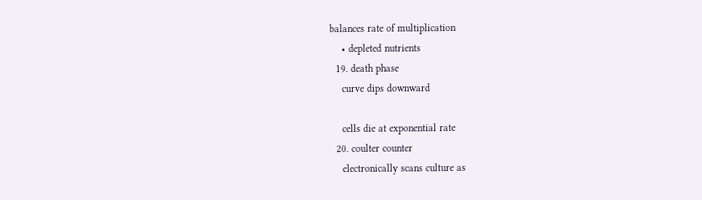balances rate of multiplication
    • depleted nutrients
  19. death phase
    curve dips downward

    cells die at exponential rate
  20. coulter counter
    electronically scans culture as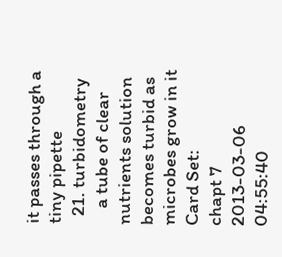it passes through a tiny pipette
  21. turbidometry
    a tube of clear nutrients solution becomes turbid as microbes grow in it
Card Set:
chapt 7
2013-03-06 04:55:40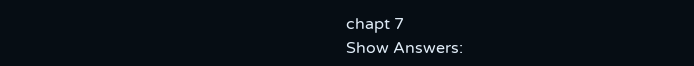chapt 7
Show Answers: